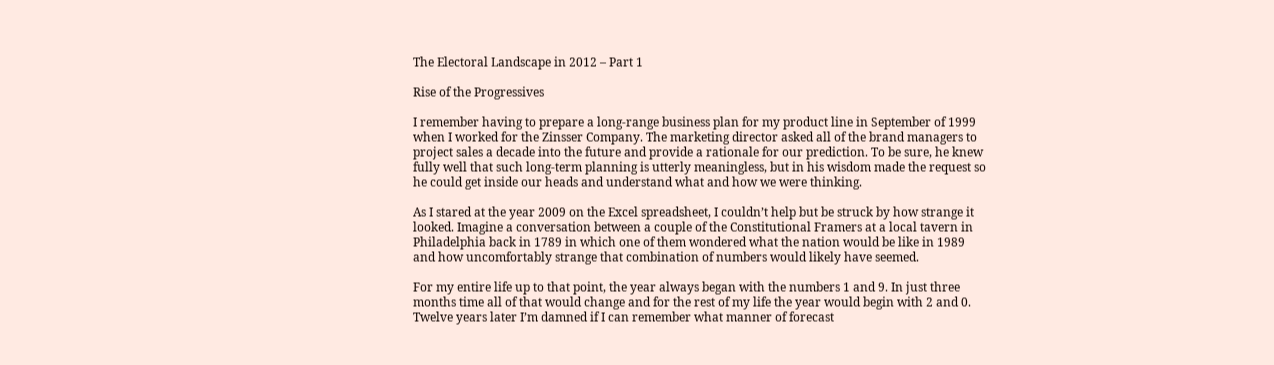The Electoral Landscape in 2012 – Part 1

Rise of the Progressives

I remember having to prepare a long-range business plan for my product line in September of 1999 when I worked for the Zinsser Company. The marketing director asked all of the brand managers to project sales a decade into the future and provide a rationale for our prediction. To be sure, he knew fully well that such long-term planning is utterly meaningless, but in his wisdom made the request so he could get inside our heads and understand what and how we were thinking.

As I stared at the year 2009 on the Excel spreadsheet, I couldn’t help but be struck by how strange it looked. Imagine a conversation between a couple of the Constitutional Framers at a local tavern in Philadelphia back in 1789 in which one of them wondered what the nation would be like in 1989 and how uncomfortably strange that combination of numbers would likely have seemed.

For my entire life up to that point, the year always began with the numbers 1 and 9. In just three months time all of that would change and for the rest of my life the year would begin with 2 and 0. Twelve years later I’m damned if I can remember what manner of forecast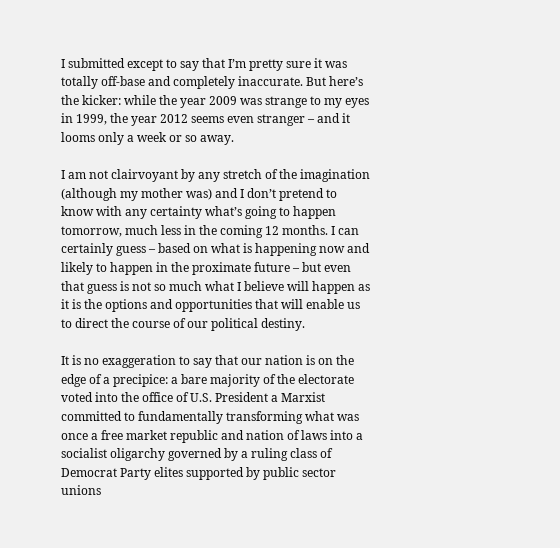I submitted except to say that I’m pretty sure it was totally off-base and completely inaccurate. But here’s the kicker: while the year 2009 was strange to my eyes in 1999, the year 2012 seems even stranger – and it looms only a week or so away.

I am not clairvoyant by any stretch of the imagination (although my mother was) and I don’t pretend to know with any certainty what’s going to happen tomorrow, much less in the coming 12 months. I can certainly guess – based on what is happening now and likely to happen in the proximate future – but even that guess is not so much what I believe will happen as it is the options and opportunities that will enable us to direct the course of our political destiny.

It is no exaggeration to say that our nation is on the edge of a precipice: a bare majority of the electorate voted into the office of U.S. President a Marxist committed to fundamentally transforming what was once a free market republic and nation of laws into a socialist oligarchy governed by a ruling class of Democrat Party elites supported by public sector unions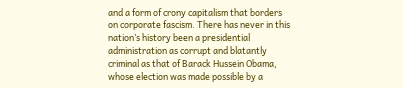and a form of crony capitalism that borders on corporate fascism. There has never in this nation’s history been a presidential administration as corrupt and blatantly criminal as that of Barack Hussein Obama, whose election was made possible by a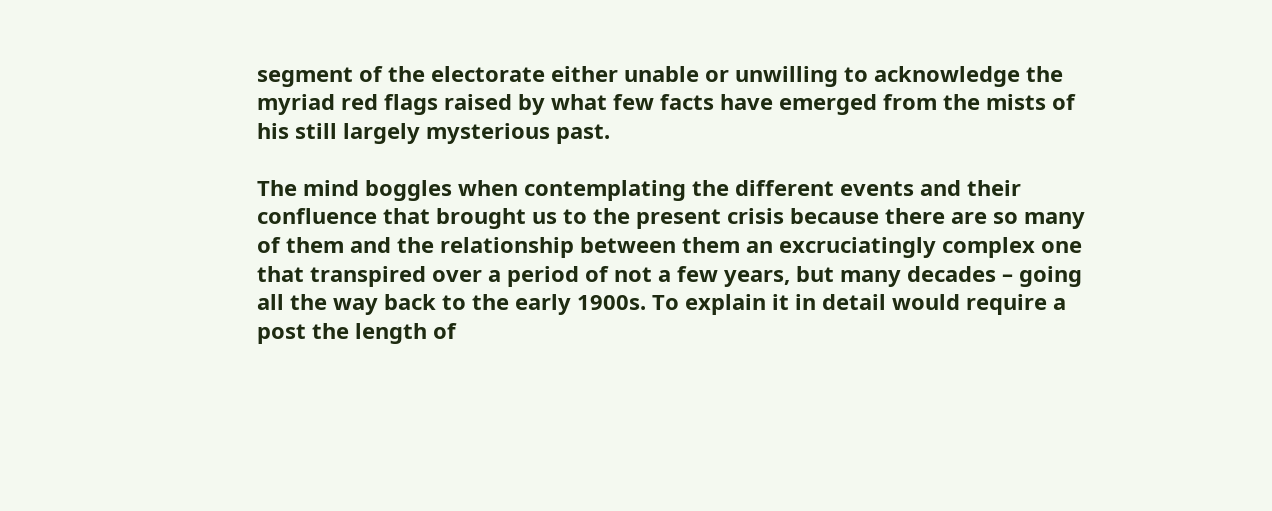segment of the electorate either unable or unwilling to acknowledge the myriad red flags raised by what few facts have emerged from the mists of his still largely mysterious past.

The mind boggles when contemplating the different events and their confluence that brought us to the present crisis because there are so many of them and the relationship between them an excruciatingly complex one that transpired over a period of not a few years, but many decades – going all the way back to the early 1900s. To explain it in detail would require a post the length of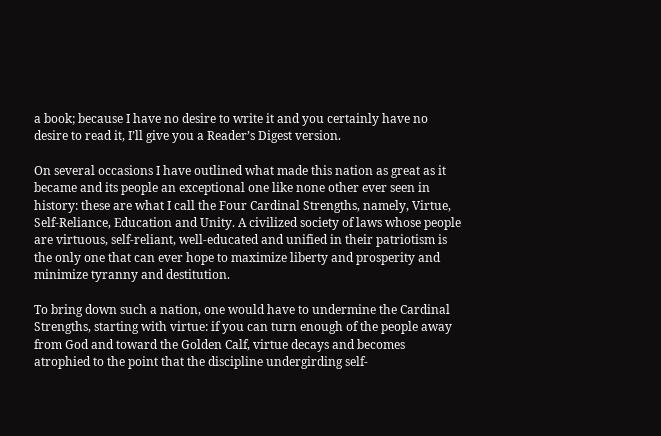a book; because I have no desire to write it and you certainly have no desire to read it, I’ll give you a Reader’s Digest version.

On several occasions I have outlined what made this nation as great as it became and its people an exceptional one like none other ever seen in history: these are what I call the Four Cardinal Strengths, namely, Virtue, Self-Reliance, Education and Unity. A civilized society of laws whose people are virtuous, self-reliant, well-educated and unified in their patriotism is the only one that can ever hope to maximize liberty and prosperity and minimize tyranny and destitution.

To bring down such a nation, one would have to undermine the Cardinal Strengths, starting with virtue: if you can turn enough of the people away from God and toward the Golden Calf, virtue decays and becomes atrophied to the point that the discipline undergirding self-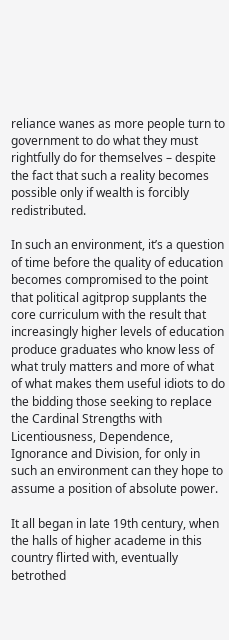reliance wanes as more people turn to government to do what they must rightfully do for themselves – despite the fact that such a reality becomes possible only if wealth is forcibly redistributed.

In such an environment, it’s a question of time before the quality of education becomes compromised to the point that political agitprop supplants the core curriculum with the result that increasingly higher levels of education produce graduates who know less of what truly matters and more of what of what makes them useful idiots to do the bidding those seeking to replace the Cardinal Strengths with Licentiousness, Dependence, Ignorance and Division, for only in such an environment can they hope to assume a position of absolute power.

It all began in late 19th century, when the halls of higher academe in this country flirted with, eventually betrothed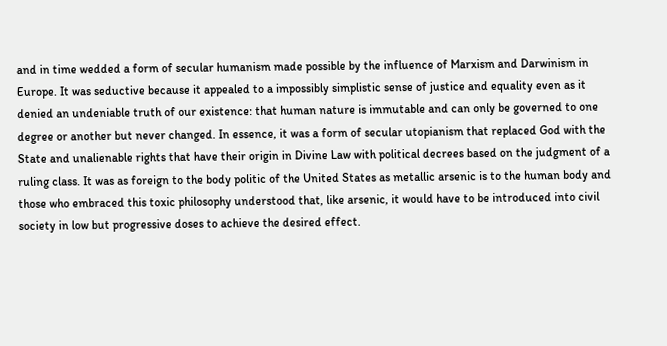and in time wedded a form of secular humanism made possible by the influence of Marxism and Darwinism in Europe. It was seductive because it appealed to a impossibly simplistic sense of justice and equality even as it denied an undeniable truth of our existence: that human nature is immutable and can only be governed to one degree or another but never changed. In essence, it was a form of secular utopianism that replaced God with the State and unalienable rights that have their origin in Divine Law with political decrees based on the judgment of a ruling class. It was as foreign to the body politic of the United States as metallic arsenic is to the human body and those who embraced this toxic philosophy understood that, like arsenic, it would have to be introduced into civil society in low but progressive doses to achieve the desired effect.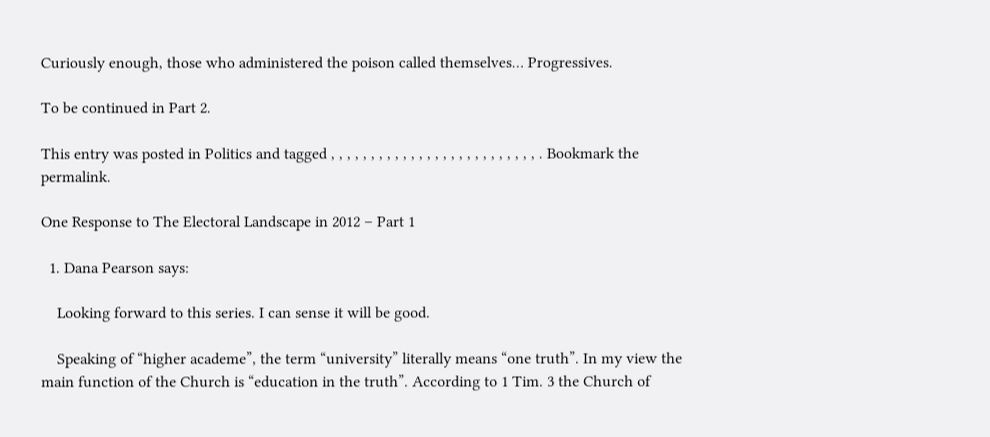Curiously enough, those who administered the poison called themselves… Progressives.

To be continued in Part 2.

This entry was posted in Politics and tagged , , , , , , , , , , , , , , , , , , , , , , , , , , . Bookmark the permalink.

One Response to The Electoral Landscape in 2012 – Part 1

  1. Dana Pearson says:

    Looking forward to this series. I can sense it will be good.

    Speaking of “higher academe”, the term “university” literally means “one truth”. In my view the main function of the Church is “education in the truth”. According to 1 Tim. 3 the Church of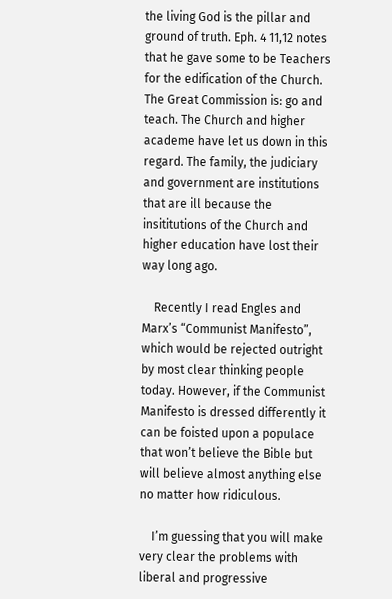the living God is the pillar and ground of truth. Eph. 4 11,12 notes that he gave some to be Teachers for the edification of the Church. The Great Commission is: go and teach. The Church and higher academe have let us down in this regard. The family, the judiciary and government are institutions that are ill because the insititutions of the Church and higher education have lost their way long ago.

    Recently I read Engles and Marx’s “Communist Manifesto”, which would be rejected outright by most clear thinking people today. However, if the Communist Manifesto is dressed differently it can be foisted upon a populace that won’t believe the Bible but will believe almost anything else no matter how ridiculous.

    I’m guessing that you will make very clear the problems with liberal and progressive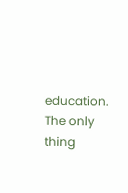education. The only thing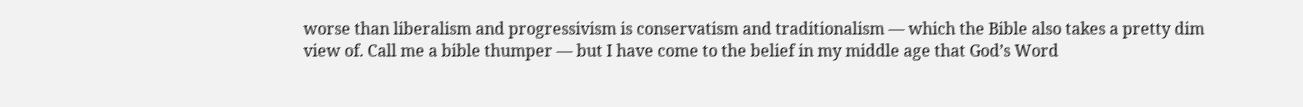worse than liberalism and progressivism is conservatism and traditionalism — which the Bible also takes a pretty dim view of. Call me a bible thumper — but I have come to the belief in my middle age that God’s Word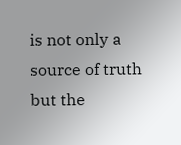is not only a source of truth but the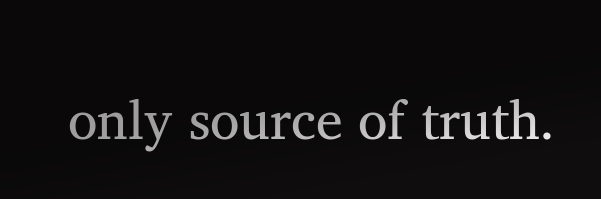only source of truth.